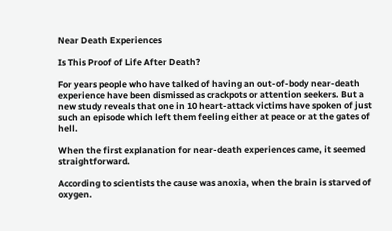Near Death Experiences

Is This Proof of Life After Death?

For years people who have talked of having an out-of-body near-death experience have been dismissed as crackpots or attention seekers. But a new study reveals that one in 10 heart-attack victims have spoken of just such an episode which left them feeling either at peace or at the gates of hell.

When the first explanation for near-death experiences came, it seemed straightforward.

According to scientists the cause was anoxia, when the brain is starved of oxygen.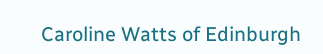Caroline Watts of Edinburgh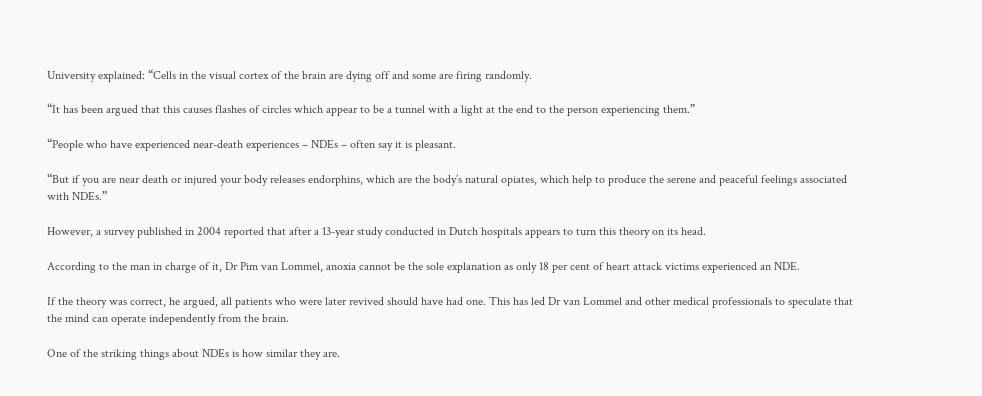University explained: “Cells in the visual cortex of the brain are dying off and some are firing randomly.

“It has been argued that this causes flashes of circles which appear to be a tunnel with a light at the end to the person experiencing them.”

“People who have experienced near-death experiences – NDEs – often say it is pleasant.

“But if you are near death or injured your body releases endorphins, which are the body’s natural opiates, which help to produce the serene and peaceful feelings associated with NDEs.”

However, a survey published in 2004 reported that after a 13-year study conducted in Dutch hospitals appears to turn this theory on its head.

According to the man in charge of it, Dr Pim van Lommel, anoxia cannot be the sole explanation as only 18 per cent of heart attack victims experienced an NDE.

If the theory was correct, he argued, all patients who were later revived should have had one. This has led Dr van Lommel and other medical professionals to speculate that the mind can operate independently from the brain.

One of the striking things about NDEs is how similar they are.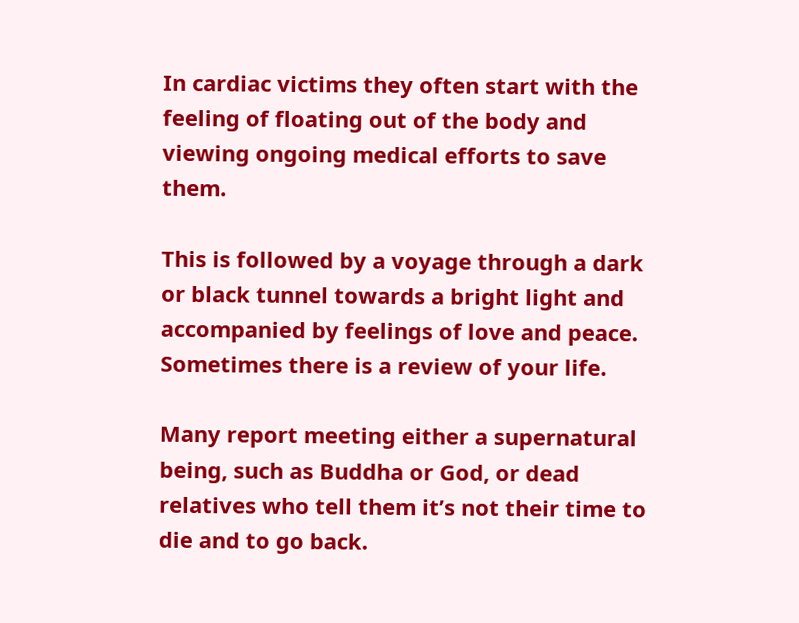In cardiac victims they often start with the feeling of floating out of the body and viewing ongoing medical efforts to save them.

This is followed by a voyage through a dark or black tunnel towards a bright light and accompanied by feelings of love and peace. Sometimes there is a review of your life.

Many report meeting either a supernatural being, such as Buddha or God, or dead relatives who tell them it’s not their time to die and to go back.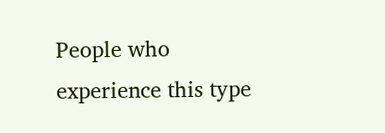People who experience this type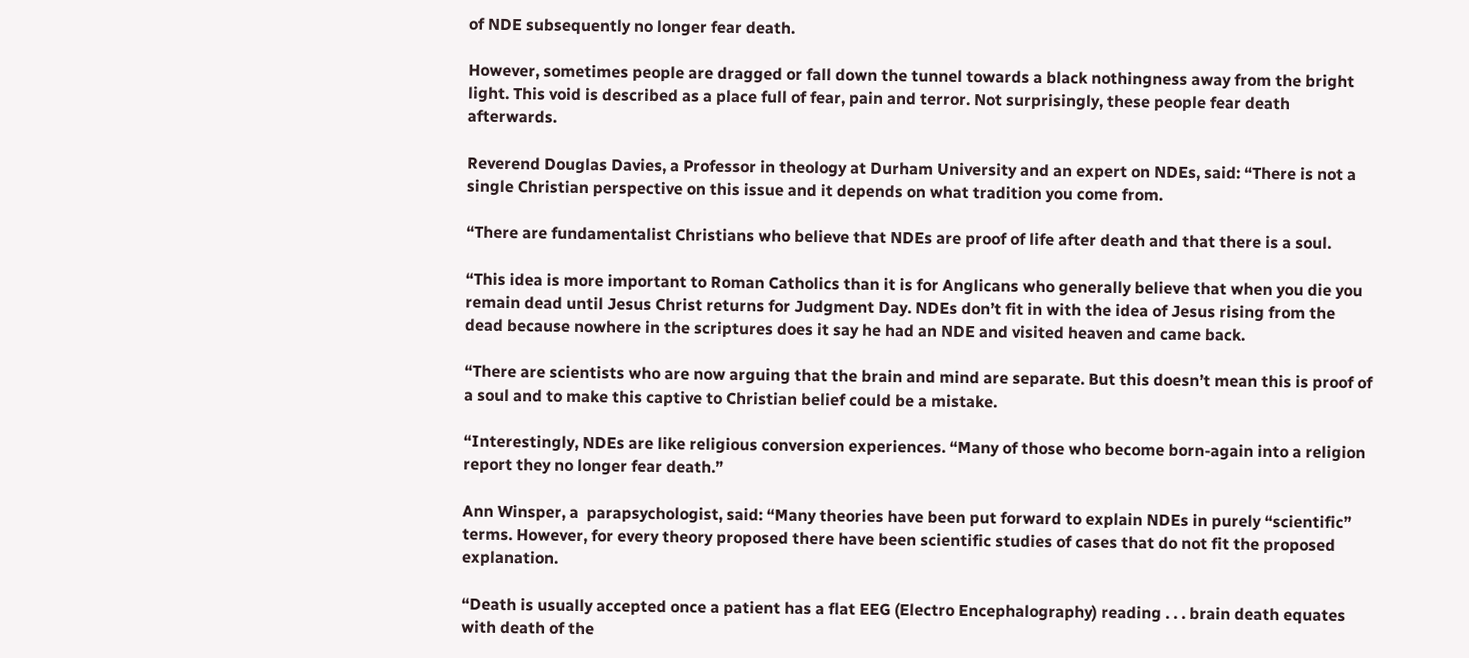of NDE subsequently no longer fear death.

However, sometimes people are dragged or fall down the tunnel towards a black nothingness away from the bright light. This void is described as a place full of fear, pain and terror. Not surprisingly, these people fear death afterwards.

Reverend Douglas Davies, a Professor in theology at Durham University and an expert on NDEs, said: “There is not a single Christian perspective on this issue and it depends on what tradition you come from.

“There are fundamentalist Christians who believe that NDEs are proof of life after death and that there is a soul.

“This idea is more important to Roman Catholics than it is for Anglicans who generally believe that when you die you remain dead until Jesus Christ returns for Judgment Day. NDEs don’t fit in with the idea of Jesus rising from the dead because nowhere in the scriptures does it say he had an NDE and visited heaven and came back.

“There are scientists who are now arguing that the brain and mind are separate. But this doesn’t mean this is proof of a soul and to make this captive to Christian belief could be a mistake.

“Interestingly, NDEs are like religious conversion experiences. “Many of those who become born-again into a religion report they no longer fear death.”

Ann Winsper, a  parapsychologist, said: “Many theories have been put forward to explain NDEs in purely “scientific” terms. However, for every theory proposed there have been scientific studies of cases that do not fit the proposed explanation.

“Death is usually accepted once a patient has a flat EEG (Electro Encephalography) reading . . . brain death equates with death of the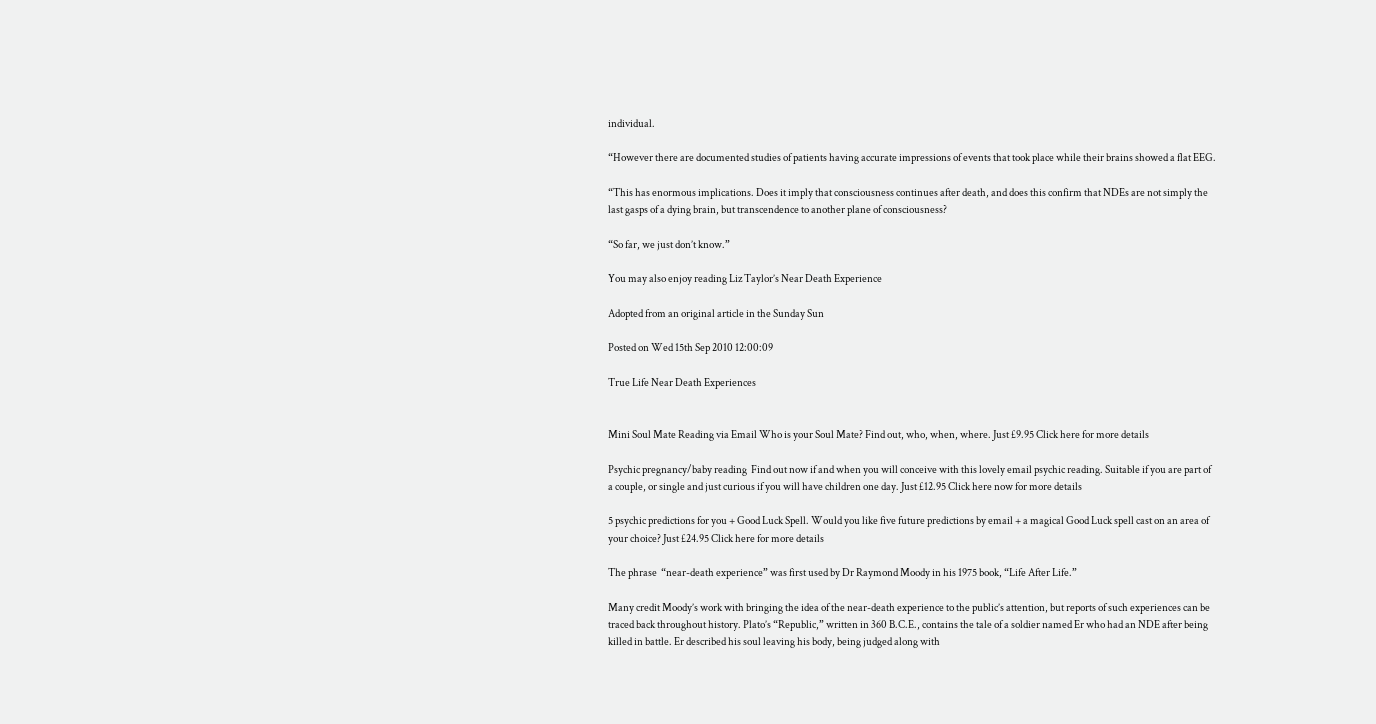individual.

“However there are documented studies of patients having accurate impressions of events that took place while their brains showed a flat EEG.

“This has enormous implications. Does it imply that consciousness continues after death, and does this confirm that NDEs are not simply the last gasps of a dying brain, but transcendence to another plane of consciousness?

“So far, we just don’t know.”

You may also enjoy reading Liz Taylor’s Near Death Experience

Adopted from an original article in the Sunday Sun

Posted on Wed 15th Sep 2010 12:00:09

True Life Near Death Experiences


Mini Soul Mate Reading via Email Who is your Soul Mate? Find out, who, when, where. Just £9.95 Click here for more details

Psychic pregnancy/baby reading  Find out now if and when you will conceive with this lovely email psychic reading. Suitable if you are part of a couple, or single and just curious if you will have children one day. Just £12.95 Click here now for more details

5 psychic predictions for you + Good Luck Spell. Would you like five future predictions by email + a magical Good Luck spell cast on an area of your choice? Just £24.95 Click here for more details

The phrase  “near-death experience” was first used by Dr Raymond Moody in his 1975 book, “Life After Life.”

Many credit Moody’s work with bringing the idea of the near-death experience to the public’s attention, but reports of such experiences can be traced back throughout history. Plato’s “Republic,” written in 360 B.C.E., contains the tale of a soldier named Er who had an NDE after being killed in battle. Er described his soul leaving his body, being judged along with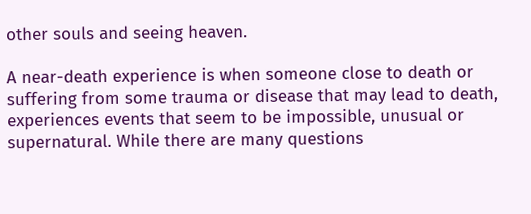other souls and seeing heaven.

A near-death experience is when someone close to death or suffering from some trauma or disease that may lead to death, experiences events that seem to be impossible, unusual or supernatural. While there are many questions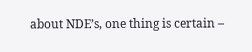about NDE’s, one thing is certain –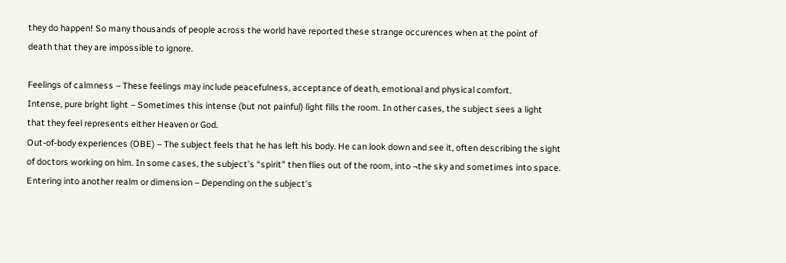they do happen! So many thousands of people across the world have reported these strange occurences when at the point of death that they are impossible to ignore.

Feelings of calmness – These feelings may include peacefulness, acceptance of death, emotional and physical comfort.
Intense, pure bright light – Sometimes this intense (but not painful) light fills the room. In other cases, the subject sees a light that they feel represents either Heaven or God.
Out-of-body experiences (OBE) – The subject feels that he has left his body. He can look down and see it, often describing the sight of doctors working on him. In some cases, the subject’s “spirit” then flies out of the room, into ¬the sky and sometimes into space.
Entering into another realm or dimension – Depending on the subject’s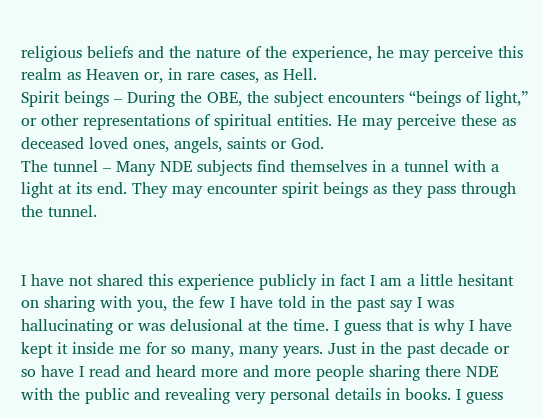religious beliefs and the nature of the experience, he may perceive this realm as Heaven or, in rare cases, as Hell.
Spirit beings – During the OBE, the subject encounters “beings of light,” or other representations of spiritual entities. He may perceive these as deceased loved ones, angels, saints or God.
The tunnel – Many NDE subjects find themselves in a tunnel with a light at its end. They may encounter spirit beings as they pass through the tunnel.


I have not shared this experience publicly in fact I am a little hesitant on sharing with you, the few I have told in the past say I was hallucinating or was delusional at the time. I guess that is why I have kept it inside me for so many, many years. Just in the past decade or so have I read and heard more and more people sharing there NDE with the public and revealing very personal details in books. I guess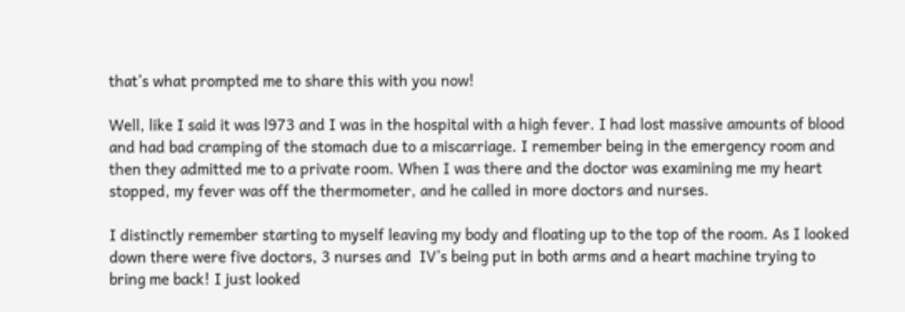that’s what prompted me to share this with you now!

Well, like I said it was l973 and I was in the hospital with a high fever. I had lost massive amounts of blood and had bad cramping of the stomach due to a miscarriage. I remember being in the emergency room and then they admitted me to a private room. When I was there and the doctor was examining me my heart stopped, my fever was off the thermometer, and he called in more doctors and nurses.

I distinctly remember starting to myself leaving my body and floating up to the top of the room. As I looked down there were five doctors, 3 nurses and  IV’s being put in both arms and a heart machine trying to bring me back! I just looked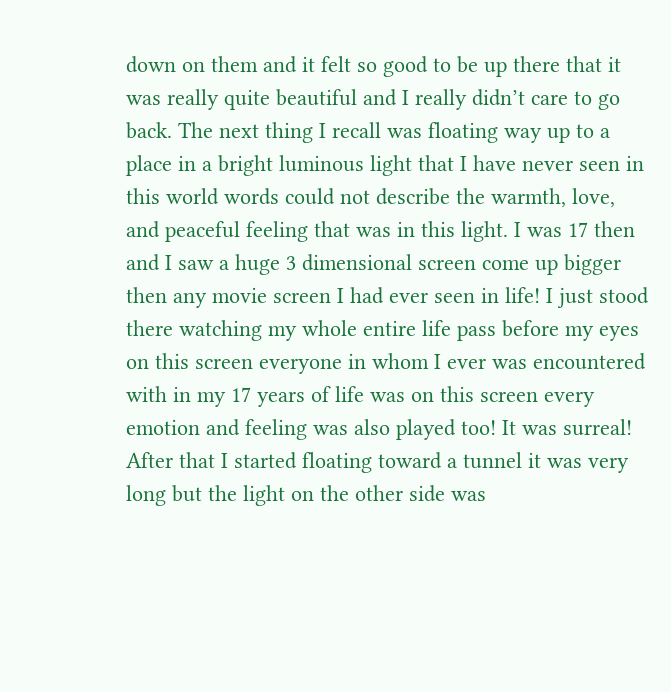down on them and it felt so good to be up there that it was really quite beautiful and I really didn’t care to go back. The next thing I recall was floating way up to a place in a bright luminous light that I have never seen in this world words could not describe the warmth, love, and peaceful feeling that was in this light. I was 17 then and I saw a huge 3 dimensional screen come up bigger then any movie screen I had ever seen in life! I just stood there watching my whole entire life pass before my eyes on this screen everyone in whom I ever was encountered with in my 17 years of life was on this screen every emotion and feeling was also played too! It was surreal! After that I started floating toward a tunnel it was very long but the light on the other side was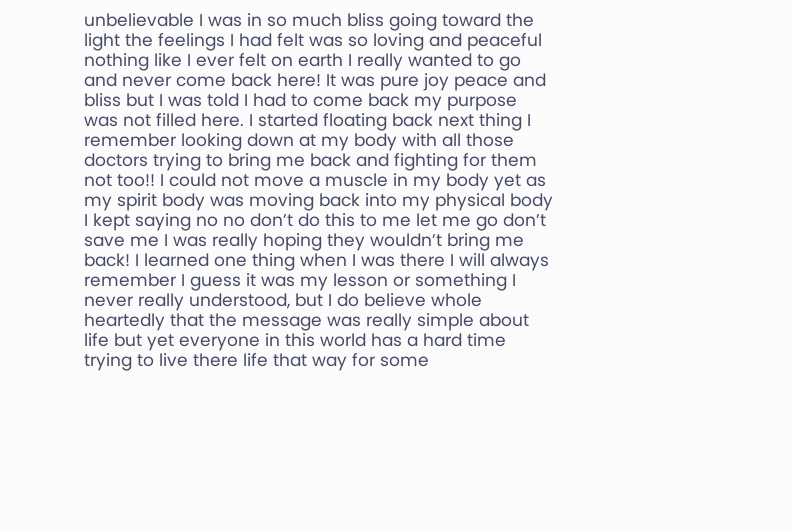unbelievable I was in so much bliss going toward the light the feelings I had felt was so loving and peaceful nothing like I ever felt on earth I really wanted to go and never come back here! It was pure joy peace and bliss but I was told I had to come back my purpose was not filled here. I started floating back next thing I remember looking down at my body with all those doctors trying to bring me back and fighting for them not too!! I could not move a muscle in my body yet as my spirit body was moving back into my physical body I kept saying no no don’t do this to me let me go don’t save me I was really hoping they wouldn’t bring me back! I learned one thing when I was there I will always remember I guess it was my lesson or something I never really understood, but I do believe whole heartedly that the message was really simple about life but yet everyone in this world has a hard time trying to live there life that way for some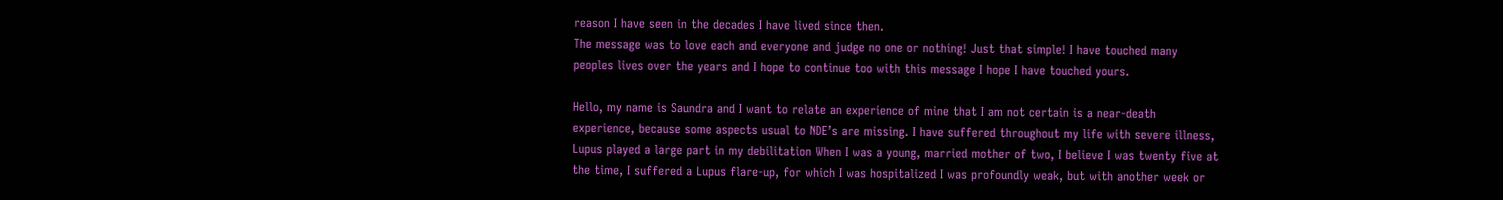reason I have seen in the decades I have lived since then.
The message was to love each and everyone and judge no one or nothing! Just that simple! I have touched many peoples lives over the years and I hope to continue too with this message I hope I have touched yours.

Hello, my name is Saundra and I want to relate an experience of mine that I am not certain is a near-death experience, because some aspects usual to NDE’s are missing. I have suffered throughout my life with severe illness, Lupus played a large part in my debilitation When I was a young, married mother of two, I believe I was twenty five at the time, I suffered a Lupus flare-up, for which I was hospitalized I was profoundly weak, but with another week or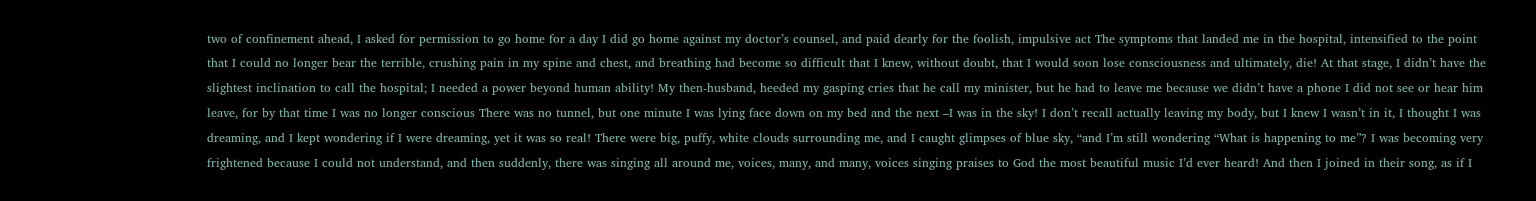two of confinement ahead, I asked for permission to go home for a day I did go home against my doctor’s counsel, and paid dearly for the foolish, impulsive act The symptoms that landed me in the hospital, intensified to the point that I could no longer bear the terrible, crushing pain in my spine and chest, and breathing had become so difficult that I knew, without doubt, that I would soon lose consciousness and ultimately, die! At that stage, I didn’t have the slightest inclination to call the hospital; I needed a power beyond human ability! My then-husband, heeded my gasping cries that he call my minister, but he had to leave me because we didn’t have a phone I did not see or hear him leave, for by that time I was no longer conscious There was no tunnel, but one minute I was lying face down on my bed and the next –I was in the sky! I don’t recall actually leaving my body, but I knew I wasn’t in it, I thought I was dreaming, and I kept wondering if I were dreaming, yet it was so real! There were big, puffy, white clouds surrounding me, and I caught glimpses of blue sky, “and I’m still wondering “What is happening to me”? I was becoming very frightened because I could not understand, and then suddenly, there was singing all around me, voices, many, and many, voices singing praises to God the most beautiful music I’d ever heard! And then I joined in their song, as if I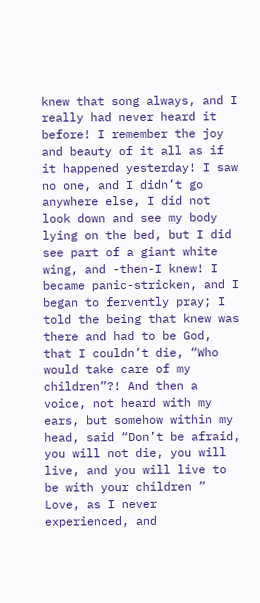knew that song always, and I really had never heard it before! I remember the joy and beauty of it all as if it happened yesterday! I saw no one, and I didn’t go anywhere else, I did not look down and see my body lying on the bed, but I did see part of a giant white wing, and -then-I knew! I became panic-stricken, and I began to fervently pray; I told the being that knew was there and had to be God, that I couldn’t die, “Who would take care of my children”?! And then a voice, not heard with my ears, but somehow within my head, said “Don’t be afraid, you will not die, you will live, and you will live to be with your children ” Love, as I never experienced, and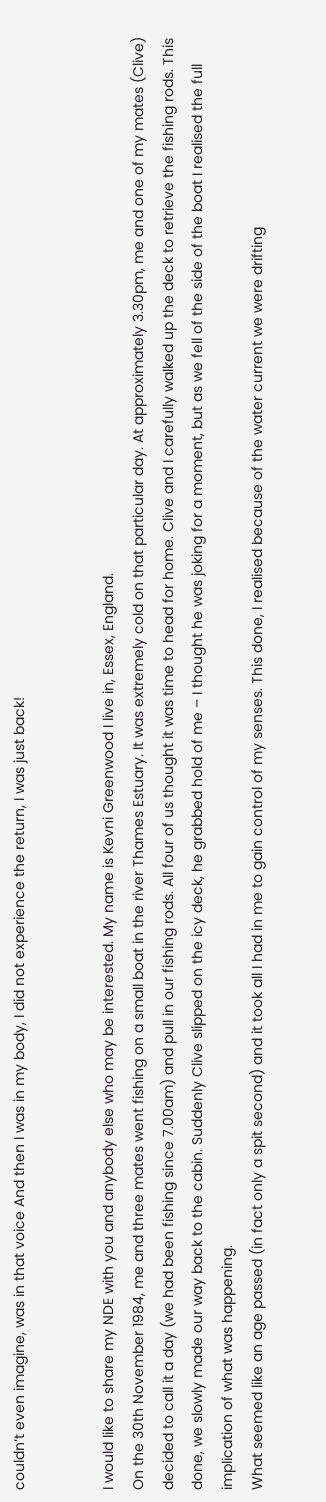couldn’t even imagine, was in that voice And then I was in my body, I did not experience the return, I was just back!


I would like to share my NDE with you and anybody else who may be interested. My name is Kevni Greenwood I live in, Essex, England.
On the 30th November 1984, me and three mates went fishing on a small boat in the river Thames Estuary. It was extremely cold on that particular day. At approximately 3.30pm, me and one of my mates (Clive) decided to call it a day (we had been fishing since 7.00am) and pull in our fishing rods. All four of us thought it was time to head for home. Clive and I carefully walked up the deck to retrieve the fishing rods. This done, we slowly made our way back to the cabin. Suddenly Clive slipped on the icy deck, he grabbed hold of me – I thought he was joking for a moment, but as we fell of the side of the boat I realised the full implication of what was happening.
What seemed like an age passed (in fact only a spit second) and it took all I had in me to gain control of my senses. This done, I realised because of the water current we were drifting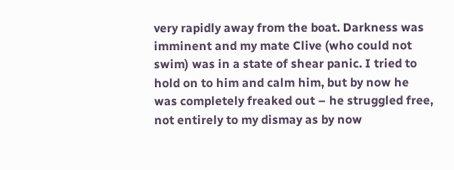very rapidly away from the boat. Darkness was imminent and my mate Clive (who could not swim) was in a state of shear panic. I tried to hold on to him and calm him, but by now he was completely freaked out – he struggled free, not entirely to my dismay as by now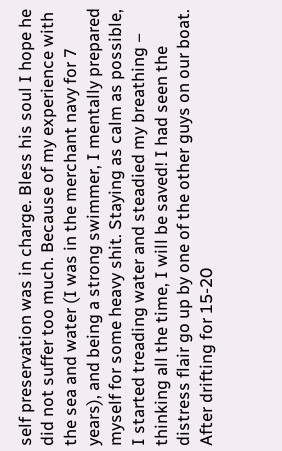self preservation was in charge. Bless his soul I hope he did not suffer too much. Because of my experience with the sea and water (I was in the merchant navy for 7 years), and being a strong swimmer, I mentally prepared myself for some heavy shit. Staying as calm as possible, I started treading water and steadied my breathing – thinking all the time, I will be saved! I had seen the distress flair go up by one of the other guys on our boat.
After drifting for 15-20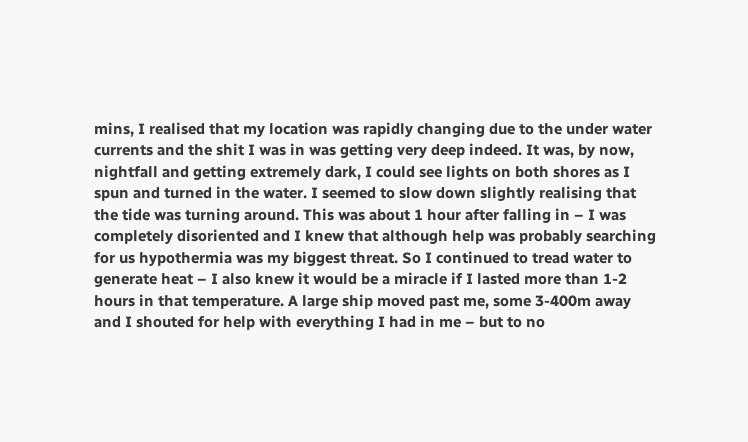mins, I realised that my location was rapidly changing due to the under water currents and the shit I was in was getting very deep indeed. It was, by now, nightfall and getting extremely dark, I could see lights on both shores as I spun and turned in the water. I seemed to slow down slightly realising that the tide was turning around. This was about 1 hour after falling in – I was completely disoriented and I knew that although help was probably searching for us hypothermia was my biggest threat. So I continued to tread water to generate heat – I also knew it would be a miracle if I lasted more than 1-2 hours in that temperature. A large ship moved past me, some 3-400m away and I shouted for help with everything I had in me – but to no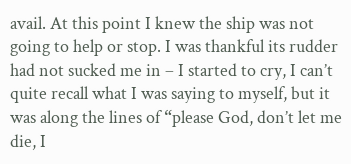avail. At this point I knew the ship was not going to help or stop. I was thankful its rudder had not sucked me in – I started to cry, I can’t quite recall what I was saying to myself, but it was along the lines of “please God, don’t let me die, I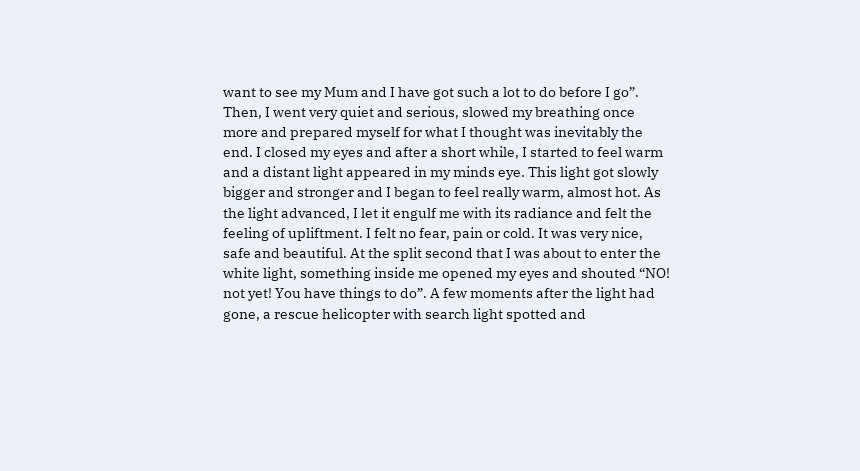want to see my Mum and I have got such a lot to do before I go”. Then, I went very quiet and serious, slowed my breathing once more and prepared myself for what I thought was inevitably the end. I closed my eyes and after a short while, I started to feel warm and a distant light appeared in my minds eye. This light got slowly bigger and stronger and I began to feel really warm, almost hot. As the light advanced, I let it engulf me with its radiance and felt the feeling of upliftment. I felt no fear, pain or cold. It was very nice, safe and beautiful. At the split second that I was about to enter the white light, something inside me opened my eyes and shouted “NO! not yet! You have things to do”. A few moments after the light had gone, a rescue helicopter with search light spotted and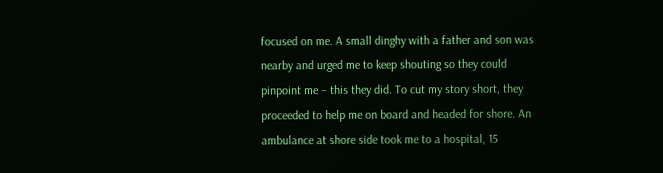focused on me. A small dinghy with a father and son was nearby and urged me to keep shouting so they could pinpoint me – this they did. To cut my story short, they proceeded to help me on board and headed for shore. An ambulance at shore side took me to a hospital, 15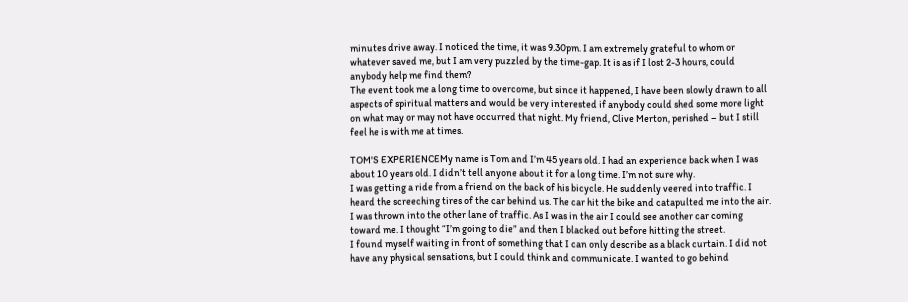minutes drive away. I noticed the time, it was 9.30pm. I am extremely grateful to whom or whatever saved me, but I am very puzzled by the time-gap. It is as if I lost 2-3 hours, could anybody help me find them?
The event took me a long time to overcome, but since it happened, I have been slowly drawn to all aspects of spiritual matters and would be very interested if anybody could shed some more light on what may or may not have occurred that night. My friend, Clive Merton, perished – but I still feel he is with me at times.

TOM'S EXPERIENCEMy name is Tom and I’m 45 years old. I had an experience back when I was about 10 years old. I didn’t tell anyone about it for a long time. I’m not sure why.
I was getting a ride from a friend on the back of his bicycle. He suddenly veered into traffic. I heard the screeching tires of the car behind us. The car hit the bike and catapulted me into the air. I was thrown into the other lane of traffic. As I was in the air I could see another car coming toward me. I thought “I’m going to die” and then I blacked out before hitting the street.
I found myself waiting in front of something that I can only describe as a black curtain. I did not have any physical sensations, but I could think and communicate. I wanted to go behind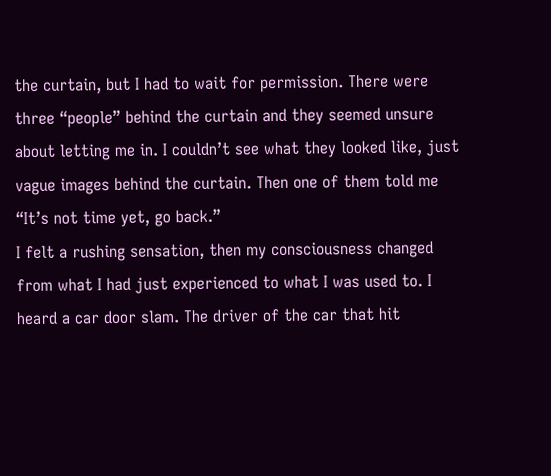the curtain, but I had to wait for permission. There were three “people” behind the curtain and they seemed unsure about letting me in. I couldn’t see what they looked like, just vague images behind the curtain. Then one of them told me “It’s not time yet, go back.”
I felt a rushing sensation, then my consciousness changed from what I had just experienced to what I was used to. I heard a car door slam. The driver of the car that hit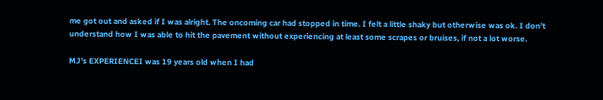me got out and asked if I was alright. The oncoming car had stopped in time. I felt a little shaky but otherwise was ok. I don’t understand how I was able to hit the pavement without experiencing at least some scrapes or bruises, if not a lot worse.

MJ's EXPERIENCEI was 19 years old when I had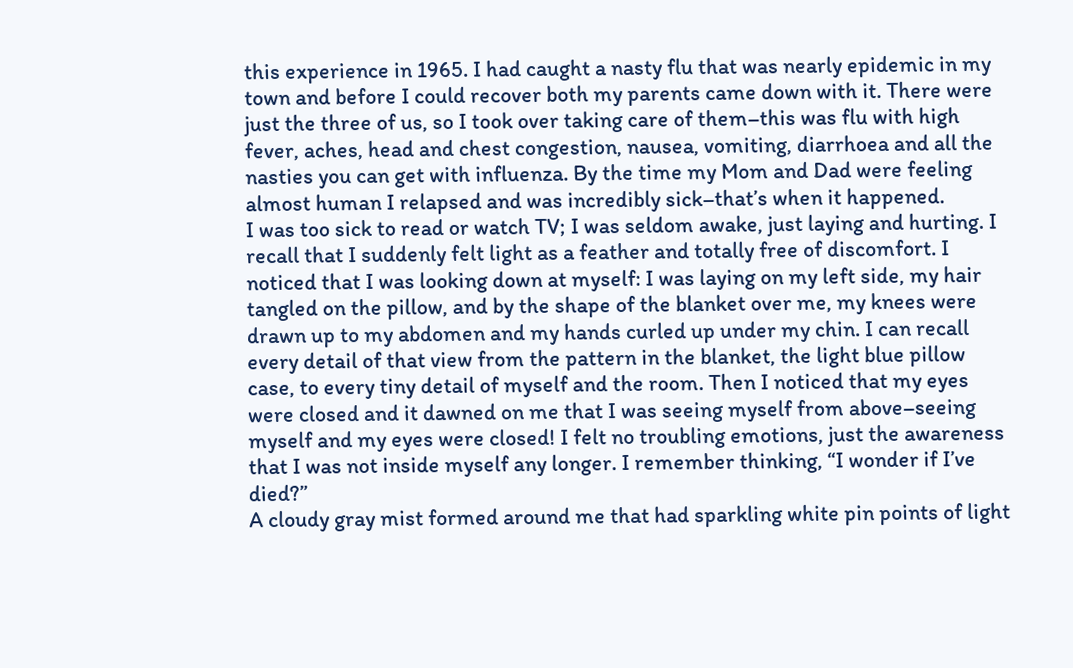this experience in 1965. I had caught a nasty flu that was nearly epidemic in my town and before I could recover both my parents came down with it. There were just the three of us, so I took over taking care of them–this was flu with high fever, aches, head and chest congestion, nausea, vomiting, diarrhoea and all the nasties you can get with influenza. By the time my Mom and Dad were feeling almost human I relapsed and was incredibly sick–that’s when it happened.
I was too sick to read or watch TV; I was seldom awake, just laying and hurting. I recall that I suddenly felt light as a feather and totally free of discomfort. I noticed that I was looking down at myself: I was laying on my left side, my hair tangled on the pillow, and by the shape of the blanket over me, my knees were drawn up to my abdomen and my hands curled up under my chin. I can recall every detail of that view from the pattern in the blanket, the light blue pillow case, to every tiny detail of myself and the room. Then I noticed that my eyes were closed and it dawned on me that I was seeing myself from above–seeing myself and my eyes were closed! I felt no troubling emotions, just the awareness that I was not inside myself any longer. I remember thinking, “I wonder if I’ve died?”
A cloudy gray mist formed around me that had sparkling white pin points of light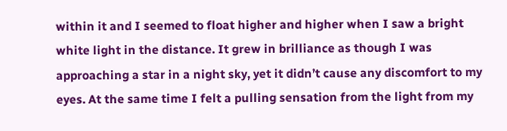within it and I seemed to float higher and higher when I saw a bright white light in the distance. It grew in brilliance as though I was approaching a star in a night sky, yet it didn’t cause any discomfort to my eyes. At the same time I felt a pulling sensation from the light from my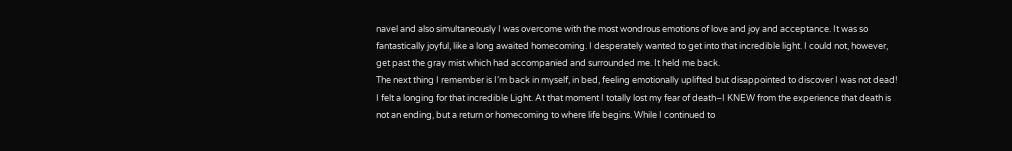navel and also simultaneously I was overcome with the most wondrous emotions of love and joy and acceptance. It was so fantastically joyful, like a long awaited homecoming. I desperately wanted to get into that incredible light. I could not, however, get past the gray mist which had accompanied and surrounded me. It held me back.
The next thing I remember is I’m back in myself, in bed, feeling emotionally uplifted but disappointed to discover I was not dead! I felt a longing for that incredible Light. At that moment I totally lost my fear of death–I KNEW from the experience that death is not an ending, but a return or homecoming to where life begins. While I continued to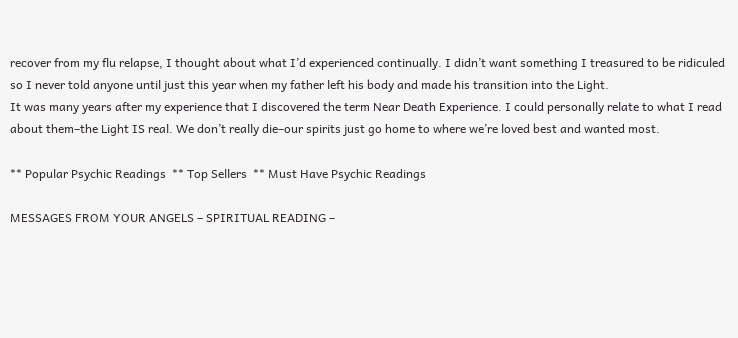recover from my flu relapse, I thought about what I’d experienced continually. I didn’t want something I treasured to be ridiculed so I never told anyone until just this year when my father left his body and made his transition into the Light.
It was many years after my experience that I discovered the term Near Death Experience. I could personally relate to what I read about them–the Light IS real. We don’t really die–our spirits just go home to where we’re loved best and wanted most.

** Popular Psychic Readings  ** Top Sellers  ** Must Have Psychic Readings

MESSAGES FROM YOUR ANGELS – SPIRITUAL READING –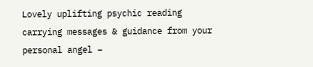Lovely uplifting psychic reading carrying messages & guidance from your personal angel –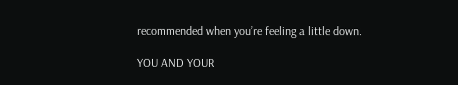recommended when you’re feeling a little down.

YOU AND YOUR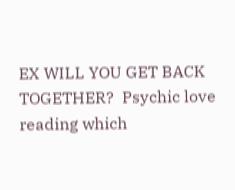EX WILL YOU GET BACK TOGETHER?  Psychic love reading which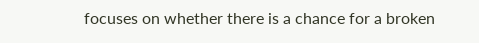focuses on whether there is a chance for a broken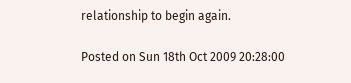relationship to begin again.

Posted on Sun 18th Oct 2009 20:28:00